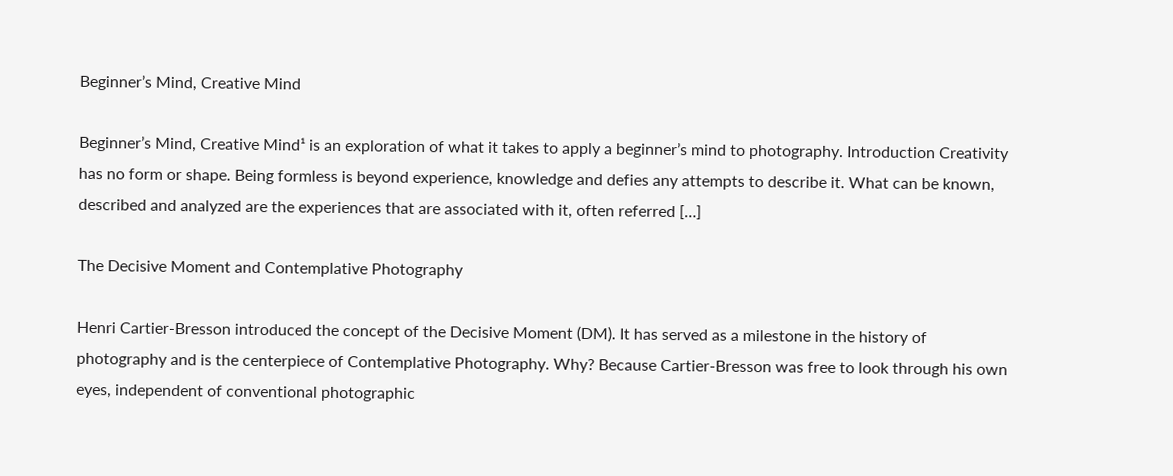Beginner’s Mind, Creative Mind

Beginner’s Mind, Creative Mind¹ is an exploration of what it takes to apply a beginner’s mind to photography. Introduction Creativity has no form or shape. Being formless is beyond experience, knowledge and defies any attempts to describe it. What can be known, described and analyzed are the experiences that are associated with it, often referred […]

The Decisive Moment and Contemplative Photography

Henri Cartier-Bresson introduced the concept of the Decisive Moment (DM). It has served as a milestone in the history of photography and is the centerpiece of Contemplative Photography. Why? Because Cartier-Bresson was free to look through his own eyes, independent of conventional photographic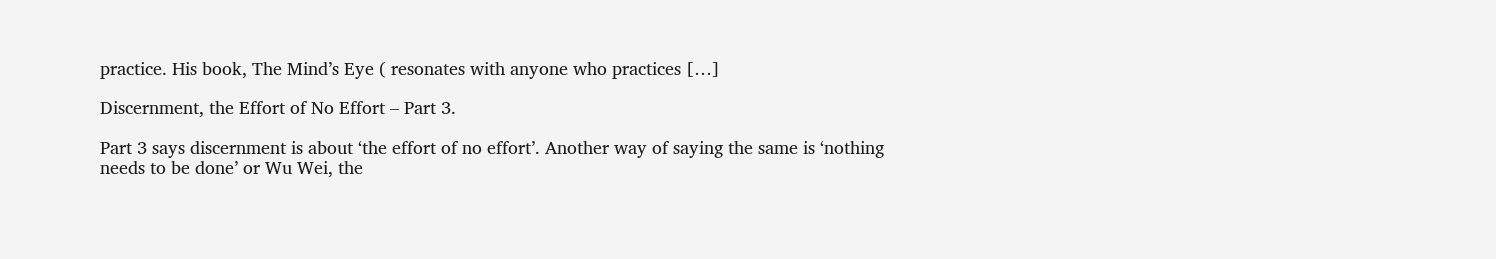practice. His book, The Mind’s Eye ( resonates with anyone who practices […]

Discernment, the Effort of No Effort – Part 3.

Part 3 says discernment is about ‘the effort of no effort’. Another way of saying the same is ‘nothing needs to be done’ or Wu Wei, the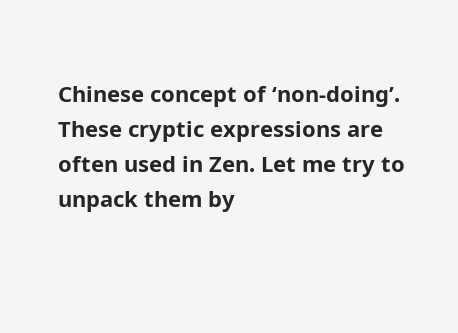Chinese concept of ‘non-doing’. These cryptic expressions are often used in Zen. Let me try to unpack them by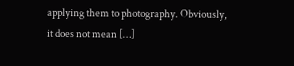applying them to photography. Obviously, it does not mean […]